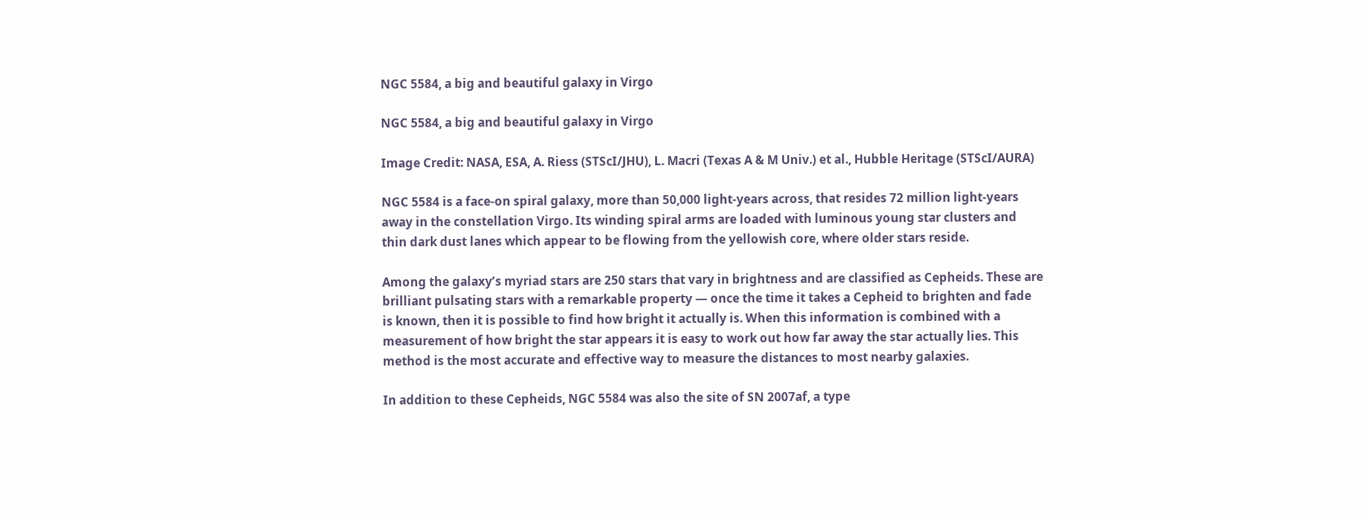NGC 5584, a big and beautiful galaxy in Virgo

NGC 5584, a big and beautiful galaxy in Virgo

Image Credit: NASA, ESA, A. Riess (STScI/JHU), L. Macri (Texas A & M Univ.) et al., Hubble Heritage (STScI/AURA)

NGC 5584 is a face-on spiral galaxy, more than 50,000 light-years across, that resides 72 million light-years away in the constellation Virgo. Its winding spiral arms are loaded with luminous young star clusters and thin dark dust lanes which appear to be flowing from the yellowish core, where older stars reside.

Among the galaxy’s myriad stars are 250 stars that vary in brightness and are classified as Cepheids. These are brilliant pulsating stars with a remarkable property — once the time it takes a Cepheid to brighten and fade is known, then it is possible to find how bright it actually is. When this information is combined with a measurement of how bright the star appears it is easy to work out how far away the star actually lies. This method is the most accurate and effective way to measure the distances to most nearby galaxies.

In addition to these Cepheids, NGC 5584 was also the site of SN 2007af, a type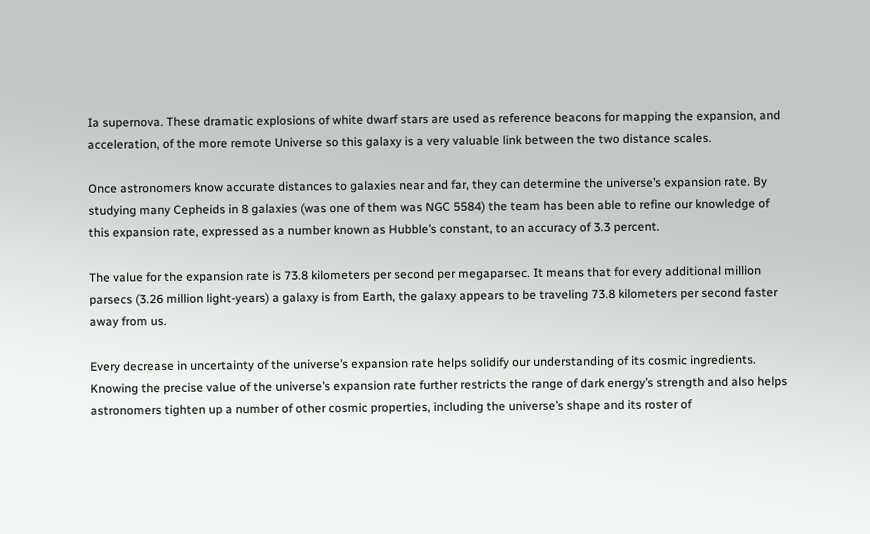Ia supernova. These dramatic explosions of white dwarf stars are used as reference beacons for mapping the expansion, and acceleration, of the more remote Universe so this galaxy is a very valuable link between the two distance scales.

Once astronomers know accurate distances to galaxies near and far, they can determine the universe’s expansion rate. By studying many Cepheids in 8 galaxies (was one of them was NGC 5584) the team has been able to refine our knowledge of this expansion rate, expressed as a number known as Hubble’s constant, to an accuracy of 3.3 percent.

The value for the expansion rate is 73.8 kilometers per second per megaparsec. It means that for every additional million parsecs (3.26 million light-years) a galaxy is from Earth, the galaxy appears to be traveling 73.8 kilometers per second faster away from us.

Every decrease in uncertainty of the universe’s expansion rate helps solidify our understanding of its cosmic ingredients. Knowing the precise value of the universe’s expansion rate further restricts the range of dark energy’s strength and also helps astronomers tighten up a number of other cosmic properties, including the universe’s shape and its roster of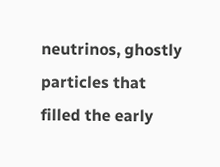neutrinos, ghostly particles that filled the early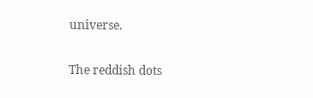universe.

The reddish dots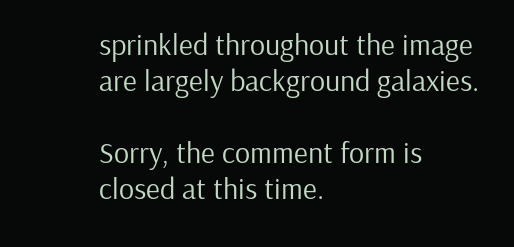sprinkled throughout the image are largely background galaxies.

Sorry, the comment form is closed at this time.